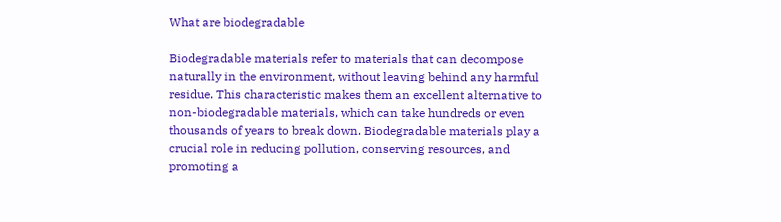What are biodegradable

Biodegradable materials refer to materials that can decompose naturally in the environment, without leaving behind any harmful residue. This characteristic makes them an excellent alternative to non-biodegradable materials, which can take hundreds or even thousands of years to break down. Biodegradable materials play a crucial role in reducing pollution, conserving resources, and promoting a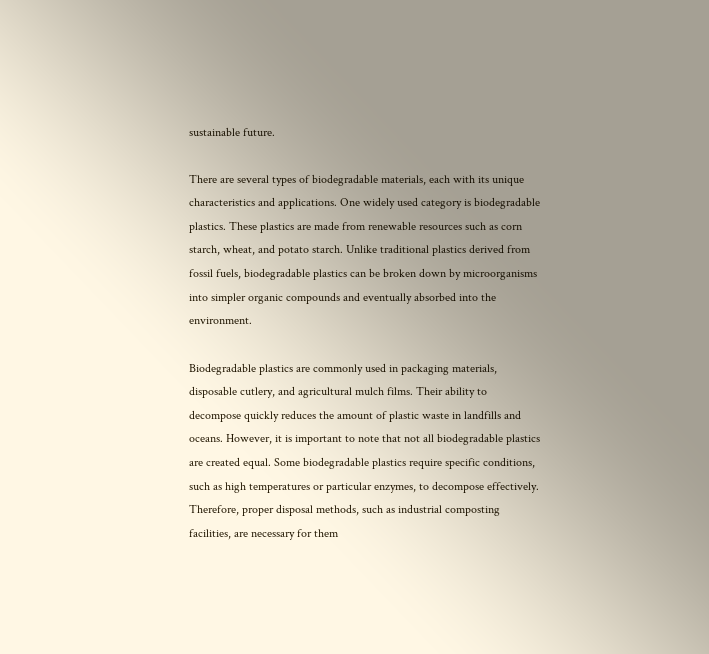sustainable future.

There are several types of biodegradable materials, each with its unique characteristics and applications. One widely used category is biodegradable plastics. These plastics are made from renewable resources such as corn starch, wheat, and potato starch. Unlike traditional plastics derived from fossil fuels, biodegradable plastics can be broken down by microorganisms into simpler organic compounds and eventually absorbed into the environment.

Biodegradable plastics are commonly used in packaging materials, disposable cutlery, and agricultural mulch films. Their ability to decompose quickly reduces the amount of plastic waste in landfills and oceans. However, it is important to note that not all biodegradable plastics are created equal. Some biodegradable plastics require specific conditions, such as high temperatures or particular enzymes, to decompose effectively. Therefore, proper disposal methods, such as industrial composting facilities, are necessary for them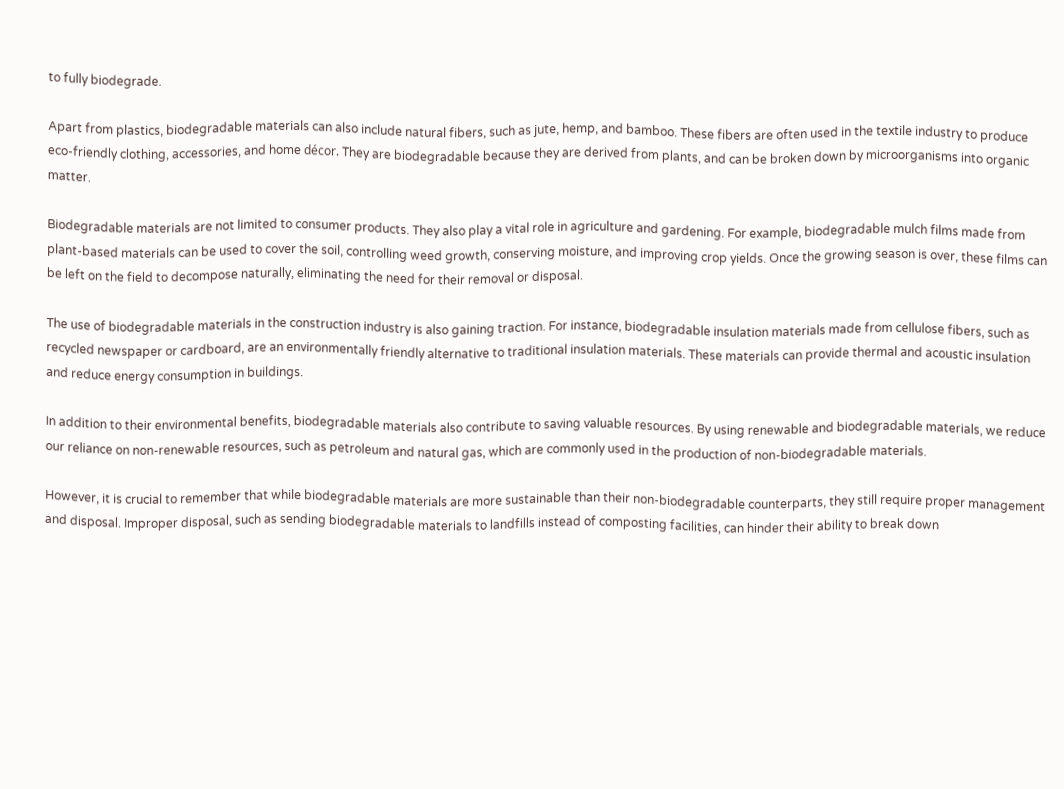to fully biodegrade.

Apart from plastics, biodegradable materials can also include natural fibers, such as jute, hemp, and bamboo. These fibers are often used in the textile industry to produce eco-friendly clothing, accessories, and home décor. They are biodegradable because they are derived from plants, and can be broken down by microorganisms into organic matter.

Biodegradable materials are not limited to consumer products. They also play a vital role in agriculture and gardening. For example, biodegradable mulch films made from plant-based materials can be used to cover the soil, controlling weed growth, conserving moisture, and improving crop yields. Once the growing season is over, these films can be left on the field to decompose naturally, eliminating the need for their removal or disposal.

The use of biodegradable materials in the construction industry is also gaining traction. For instance, biodegradable insulation materials made from cellulose fibers, such as recycled newspaper or cardboard, are an environmentally friendly alternative to traditional insulation materials. These materials can provide thermal and acoustic insulation and reduce energy consumption in buildings.

In addition to their environmental benefits, biodegradable materials also contribute to saving valuable resources. By using renewable and biodegradable materials, we reduce our reliance on non-renewable resources, such as petroleum and natural gas, which are commonly used in the production of non-biodegradable materials.

However, it is crucial to remember that while biodegradable materials are more sustainable than their non-biodegradable counterparts, they still require proper management and disposal. Improper disposal, such as sending biodegradable materials to landfills instead of composting facilities, can hinder their ability to break down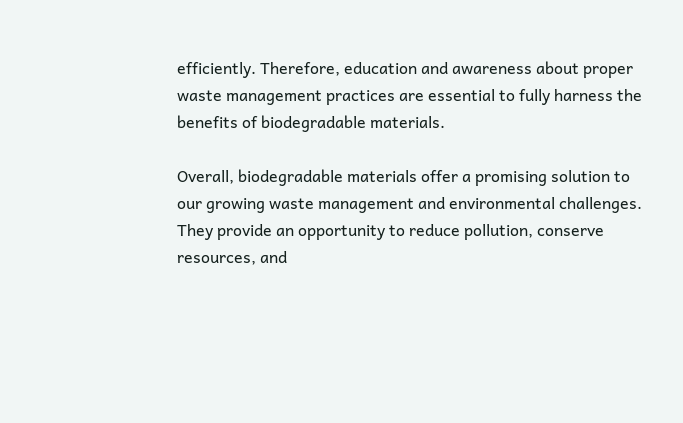efficiently. Therefore, education and awareness about proper waste management practices are essential to fully harness the benefits of biodegradable materials.

Overall, biodegradable materials offer a promising solution to our growing waste management and environmental challenges. They provide an opportunity to reduce pollution, conserve resources, and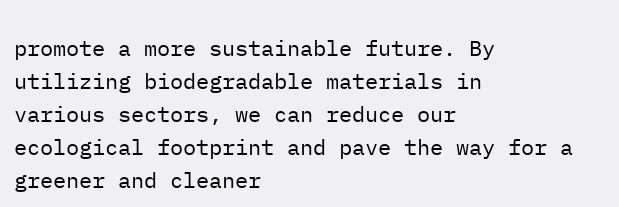promote a more sustainable future. By utilizing biodegradable materials in various sectors, we can reduce our ecological footprint and pave the way for a greener and cleaner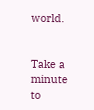world.


Take a minute to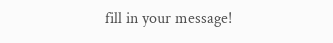fill in your message!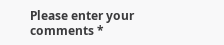Please enter your comments *